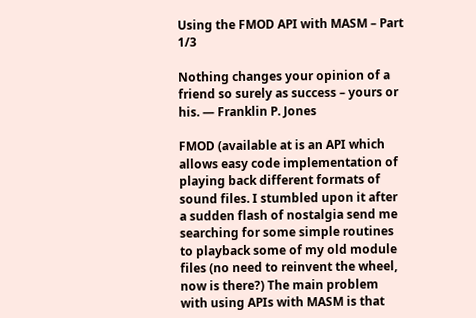Using the FMOD API with MASM – Part 1/3

Nothing changes your opinion of a friend so surely as success – yours or his. — Franklin P. Jones

FMOD (available at is an API which allows easy code implementation of playing back different formats of sound files. I stumbled upon it after a sudden flash of nostalgia send me searching for some simple routines to playback some of my old module files (no need to reinvent the wheel, now is there?) The main problem with using APIs with MASM is that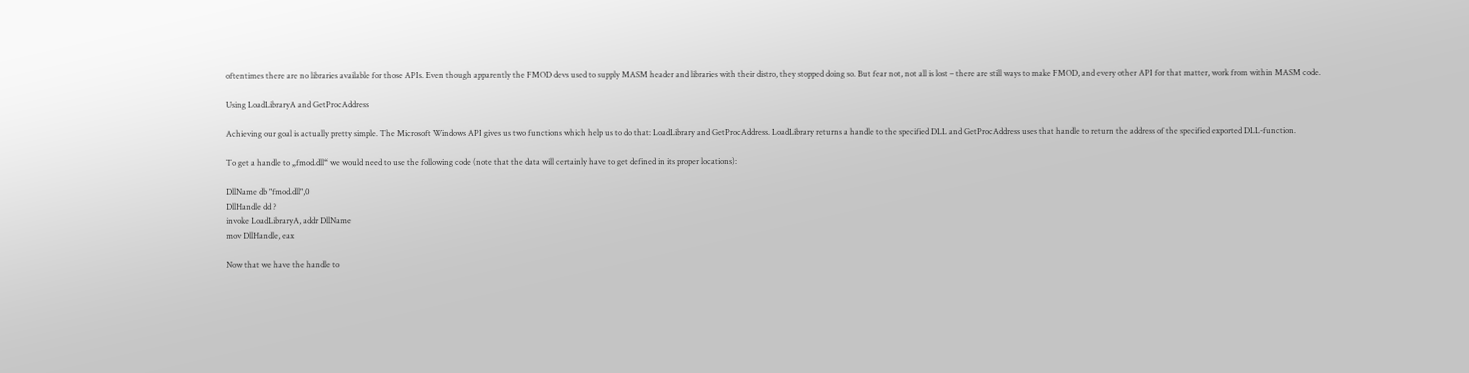oftentimes there are no libraries available for those APIs. Even though apparently the FMOD devs used to supply MASM header and libraries with their distro, they stopped doing so. But fear not, not all is lost – there are still ways to make FMOD, and every other API for that matter, work from within MASM code.

Using LoadLibraryA and GetProcAddress

Achieving our goal is actually pretty simple. The Microsoft Windows API gives us two functions which help us to do that: LoadLibrary and GetProcAddress. LoadLibrary returns a handle to the specified DLL and GetProcAddress uses that handle to return the address of the specified exported DLL-function.

To get a handle to „fmod.dll“ we would need to use the following code (note that the data will certainly have to get defined in its proper locations):

DllName db "fmod.dll",0
DllHandle dd ?
invoke LoadLibraryA, addr DllName
mov DllHandle, eax

Now that we have the handle to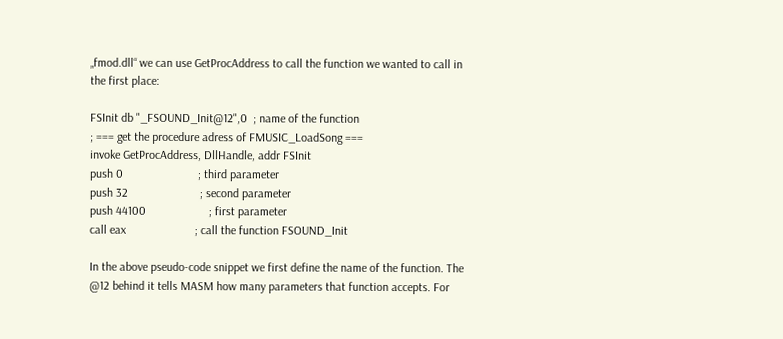„fmod.dll“ we can use GetProcAddress to call the function we wanted to call in the first place:

FSInit db "_FSOUND_Init@12",0  ; name of the function
; === get the procedure adress of FMUSIC_LoadSong ===
invoke GetProcAddress, DllHandle, addr FSInit
push 0                         ; third parameter
push 32                        ; second parameter
push 44100                     ; first parameter
call eax                       ; call the function FSOUND_Init

In the above pseudo-code snippet we first define the name of the function. The @12 behind it tells MASM how many parameters that function accepts. For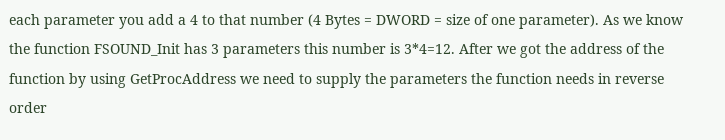each parameter you add a 4 to that number (4 Bytes = DWORD = size of one parameter). As we know the function FSOUND_Init has 3 parameters this number is 3*4=12. After we got the address of the function by using GetProcAddress we need to supply the parameters the function needs in reverse order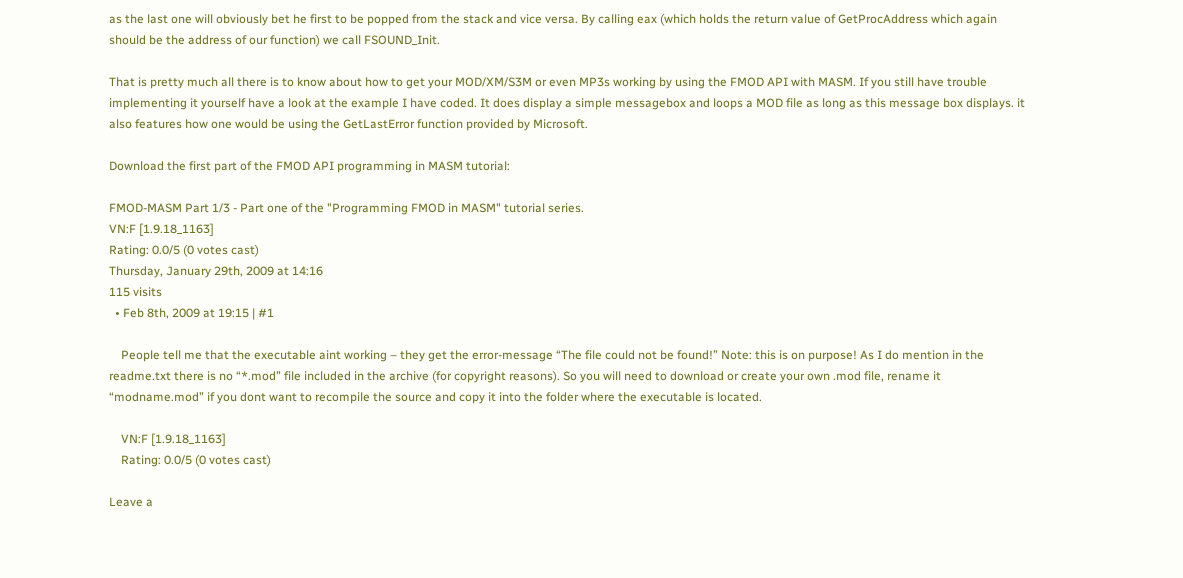as the last one will obviously bet he first to be popped from the stack and vice versa. By calling eax (which holds the return value of GetProcAddress which again should be the address of our function) we call FSOUND_Init.

That is pretty much all there is to know about how to get your MOD/XM/S3M or even MP3s working by using the FMOD API with MASM. If you still have trouble implementing it yourself have a look at the example I have coded. It does display a simple messagebox and loops a MOD file as long as this message box displays. it also features how one would be using the GetLastError function provided by Microsoft.

Download the first part of the FMOD API programming in MASM tutorial:

FMOD-MASM Part 1/3 - Part one of the "Programming FMOD in MASM" tutorial series.
VN:F [1.9.18_1163]
Rating: 0.0/5 (0 votes cast)
Thursday, January 29th, 2009 at 14:16
115 visits
  • Feb 8th, 2009 at 19:15 | #1

    People tell me that the executable aint working – they get the error-message “The file could not be found!” Note: this is on purpose! As I do mention in the readme.txt there is no “*.mod” file included in the archive (for copyright reasons). So you will need to download or create your own .mod file, rename it “modname.mod” if you dont want to recompile the source and copy it into the folder where the executable is located.

    VN:F [1.9.18_1163]
    Rating: 0.0/5 (0 votes cast)

Leave a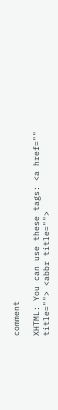comment

XHTML: You can use these tags: <a href="" title=""> <abbr title="">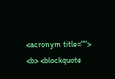<acronym title=""> <b> <blockquote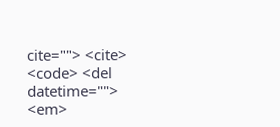cite=""> <cite> <code> <del datetime=""> <em>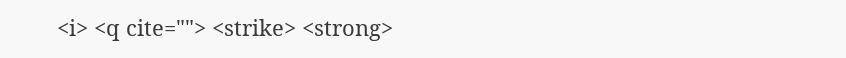<i> <q cite=""> <strike> <strong>